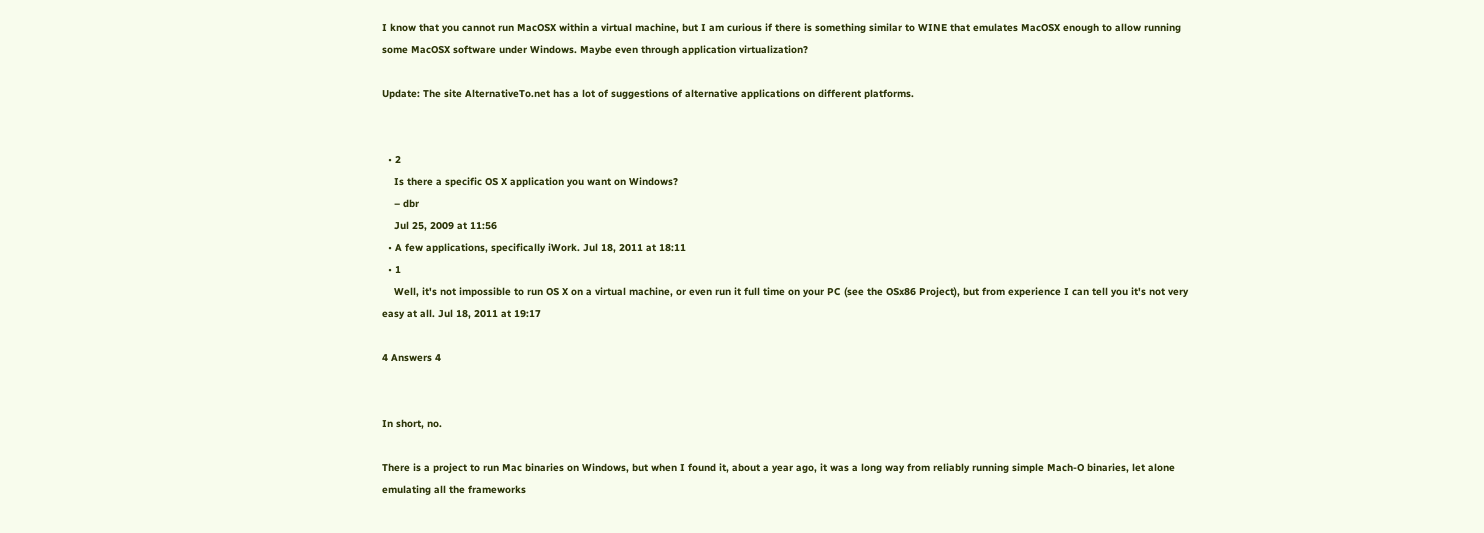I know that you cannot run MacOSX within a virtual machine, but I am curious if there is something similar to WINE that emulates MacOSX enough to allow running some MacOSX software under Windows. Maybe even through application virtualization?

Update: The site AlternativeTo.net has a lot of suggestions of alternative applications on different platforms.


  • 2
    Is there a specific OS X application you want on Windows?
    – dbr
    Jul 25, 2009 at 11:56
  • A few applications, specifically iWork. Jul 18, 2011 at 18:11
  • 1
    Well, it's not impossible to run OS X on a virtual machine, or even run it full time on your PC (see the OSx86 Project), but from experience I can tell you it's not very easy at all. Jul 18, 2011 at 19:17

4 Answers 4


In short, no.

There is a project to run Mac binaries on Windows, but when I found it, about a year ago, it was a long way from reliably running simple Mach-O binaries, let alone emulating all the frameworks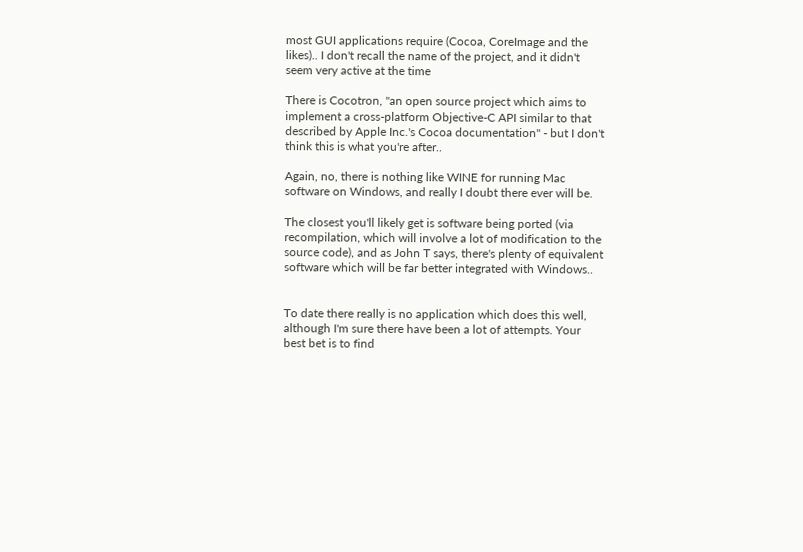most GUI applications require (Cocoa, CoreImage and the likes).. I don't recall the name of the project, and it didn't seem very active at the time

There is Cocotron, "an open source project which aims to implement a cross-platform Objective-C API similar to that described by Apple Inc.'s Cocoa documentation" - but I don't think this is what you're after..

Again, no, there is nothing like WINE for running Mac software on Windows, and really I doubt there ever will be.

The closest you'll likely get is software being ported (via recompilation, which will involve a lot of modification to the source code), and as John T says, there's plenty of equivalent software which will be far better integrated with Windows..


To date there really is no application which does this well, although I'm sure there have been a lot of attempts. Your best bet is to find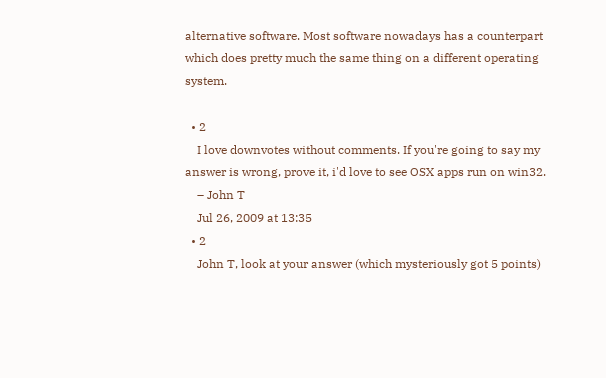alternative software. Most software nowadays has a counterpart which does pretty much the same thing on a different operating system.

  • 2
    I love downvotes without comments. If you're going to say my answer is wrong, prove it, i'd love to see OSX apps run on win32.
    – John T
    Jul 26, 2009 at 13:35
  • 2
    John T, look at your answer (which mysteriously got 5 points)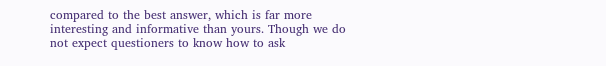compared to the best answer, which is far more interesting and informative than yours. Though we do not expect questioners to know how to ask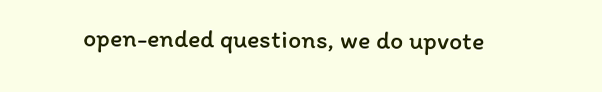open-ended questions, we do upvote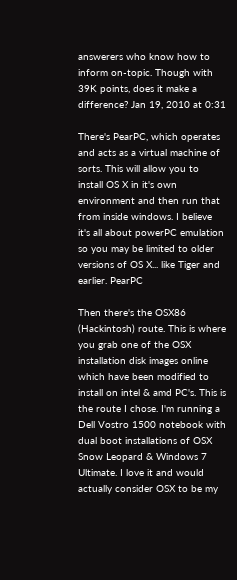answerers who know how to inform on-topic. Though with 39K points, does it make a difference? Jan 19, 2010 at 0:31

There's PearPC, which operates and acts as a virtual machine of sorts. This will allow you to install OS X in it's own environment and then run that from inside windows. I believe it's all about powerPC emulation so you may be limited to older versions of OS X... like Tiger and earlier. PearPC

Then there's the OSX86 (Hackintosh) route. This is where you grab one of the OSX installation disk images online which have been modified to install on intel & amd PC's. This is the route I chose. I'm running a Dell Vostro 1500 notebook with dual boot installations of OSX Snow Leopard & Windows 7 Ultimate. I love it and would actually consider OSX to be my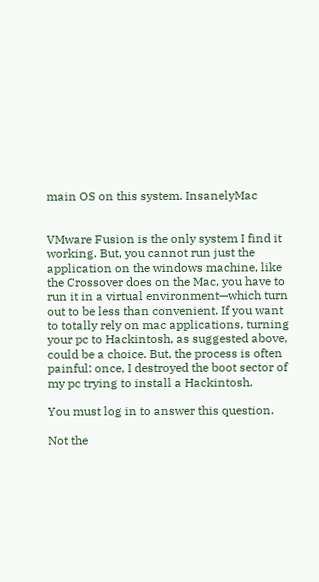main OS on this system. InsanelyMac


VMware Fusion is the only system I find it working. But, you cannot run just the application on the windows machine, like the Crossover does on the Mac, you have to run it in a virtual environment—which turn out to be less than convenient. If you want to totally rely on mac applications, turning your pc to Hackintosh, as suggested above, could be a choice. But, the process is often painful: once, I destroyed the boot sector of my pc trying to install a Hackintosh.

You must log in to answer this question.

Not the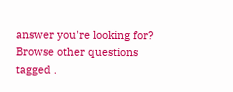answer you're looking for? Browse other questions tagged .